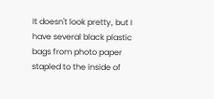It doesn't look pretty, but I have several black plastic bags from photo paper stapled to the inside of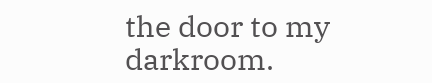the door to my darkroom.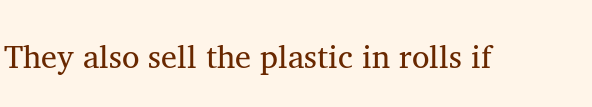They also sell the plastic in rolls if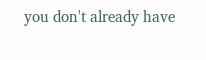you don't already have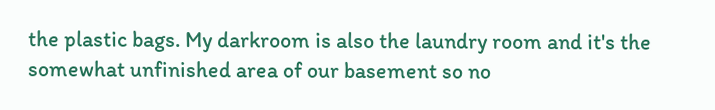the plastic bags. My darkroom is also the laundry room and it's the somewhat unfinished area of our basement so no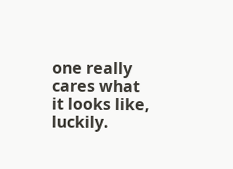one really cares what it looks like, luckily.